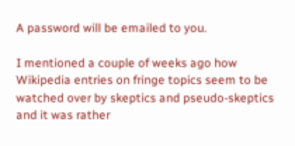A password will be emailed to you.

I mentioned a couple of weeks ago how Wikipedia entries on fringe topics seem to be watched over by skeptics and pseudo-skeptics and it was rather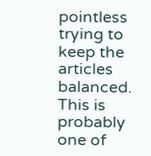pointless trying to keep the articles balanced. This is probably one of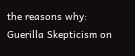the reasons why: Guerilla Skepticism on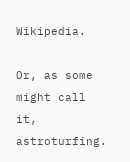Wikipedia.

Or, as some might call it, astroturfing.